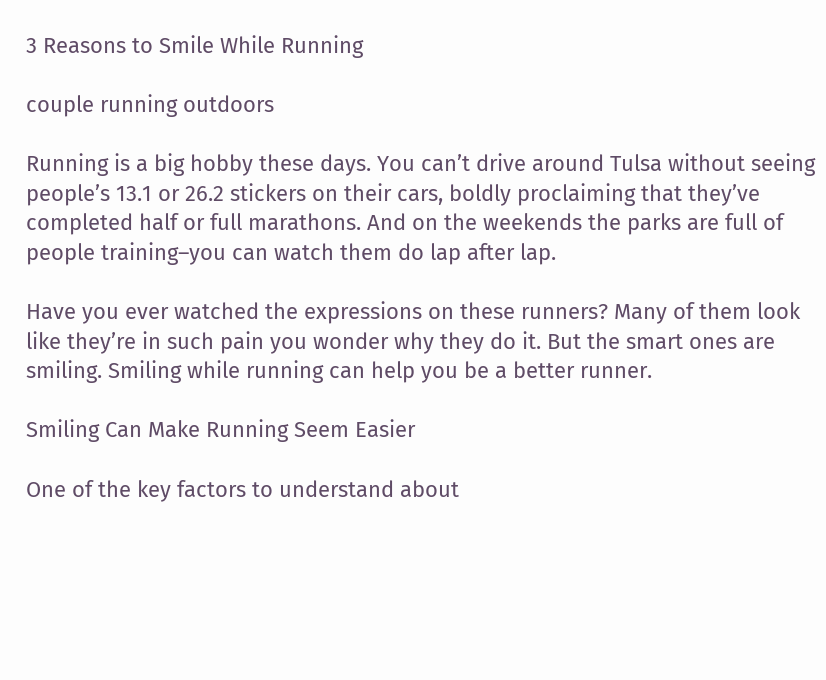3 Reasons to Smile While Running

couple running outdoors

Running is a big hobby these days. You can’t drive around Tulsa without seeing people’s 13.1 or 26.2 stickers on their cars, boldly proclaiming that they’ve completed half or full marathons. And on the weekends the parks are full of people training–you can watch them do lap after lap.

Have you ever watched the expressions on these runners? Many of them look like they’re in such pain you wonder why they do it. But the smart ones are smiling. Smiling while running can help you be a better runner.

Smiling Can Make Running Seem Easier

One of the key factors to understand about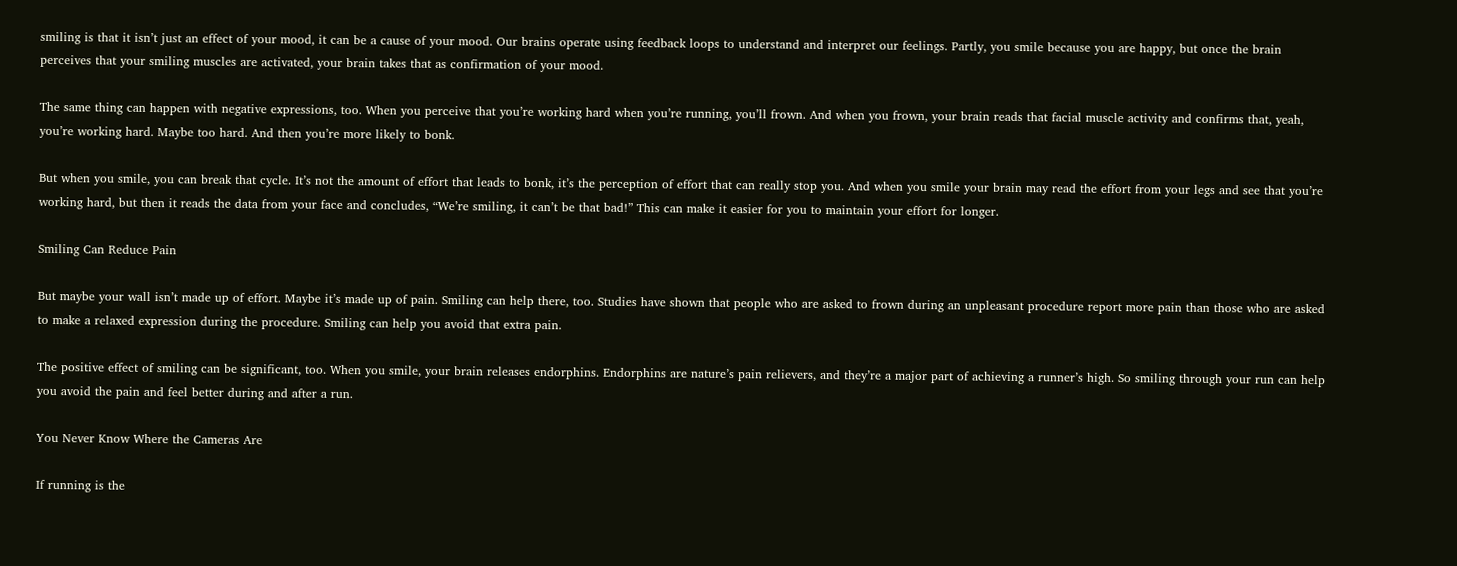smiling is that it isn’t just an effect of your mood, it can be a cause of your mood. Our brains operate using feedback loops to understand and interpret our feelings. Partly, you smile because you are happy, but once the brain perceives that your smiling muscles are activated, your brain takes that as confirmation of your mood.

The same thing can happen with negative expressions, too. When you perceive that you’re working hard when you’re running, you’ll frown. And when you frown, your brain reads that facial muscle activity and confirms that, yeah, you’re working hard. Maybe too hard. And then you’re more likely to bonk.

But when you smile, you can break that cycle. It’s not the amount of effort that leads to bonk, it’s the perception of effort that can really stop you. And when you smile your brain may read the effort from your legs and see that you’re working hard, but then it reads the data from your face and concludes, “We’re smiling, it can’t be that bad!” This can make it easier for you to maintain your effort for longer.

Smiling Can Reduce Pain

But maybe your wall isn’t made up of effort. Maybe it’s made up of pain. Smiling can help there, too. Studies have shown that people who are asked to frown during an unpleasant procedure report more pain than those who are asked to make a relaxed expression during the procedure. Smiling can help you avoid that extra pain.

The positive effect of smiling can be significant, too. When you smile, your brain releases endorphins. Endorphins are nature’s pain relievers, and they’re a major part of achieving a runner’s high. So smiling through your run can help you avoid the pain and feel better during and after a run.

You Never Know Where the Cameras Are

If running is the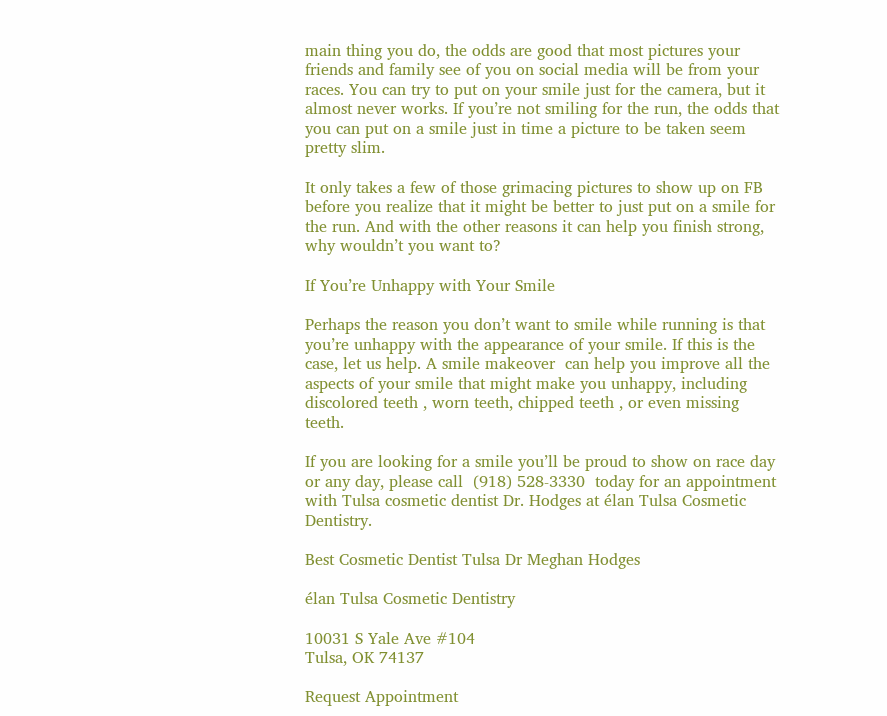main thing you do, the odds are good that most pictures your friends and family see of you on social media will be from your races. You can try to put on your smile just for the camera, but it almost never works. If you’re not smiling for the run, the odds that you can put on a smile just in time a picture to be taken seem pretty slim.

It only takes a few of those grimacing pictures to show up on FB before you realize that it might be better to just put on a smile for the run. And with the other reasons it can help you finish strong, why wouldn’t you want to?

If You’re Unhappy with Your Smile

Perhaps the reason you don’t want to smile while running is that you’re unhappy with the appearance of your smile. If this is the case, let us help. A smile makeover  can help you improve all the aspects of your smile that might make you unhappy, including discolored teeth , worn teeth, chipped teeth , or even missing teeth.

If you are looking for a smile you’ll be proud to show on race day or any day, please call  (918) 528-3330  today for an appointment with Tulsa cosmetic dentist Dr. Hodges at élan Tulsa Cosmetic Dentistry.

Best Cosmetic Dentist Tulsa Dr Meghan Hodges

élan Tulsa Cosmetic Dentistry

10031 S Yale Ave #104
Tulsa, OK 74137

Request Appointment